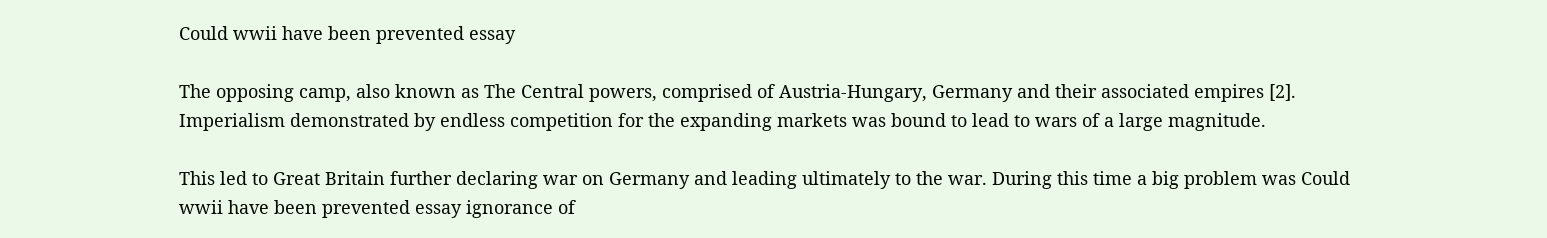Could wwii have been prevented essay

The opposing camp, also known as The Central powers, comprised of Austria-Hungary, Germany and their associated empires [2]. Imperialism demonstrated by endless competition for the expanding markets was bound to lead to wars of a large magnitude.

This led to Great Britain further declaring war on Germany and leading ultimately to the war. During this time a big problem was Could wwii have been prevented essay ignorance of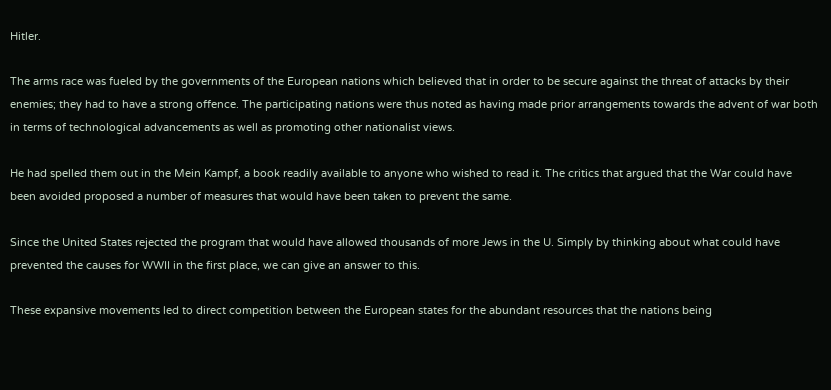Hitler.

The arms race was fueled by the governments of the European nations which believed that in order to be secure against the threat of attacks by their enemies; they had to have a strong offence. The participating nations were thus noted as having made prior arrangements towards the advent of war both in terms of technological advancements as well as promoting other nationalist views.

He had spelled them out in the Mein Kampf, a book readily available to anyone who wished to read it. The critics that argued that the War could have been avoided proposed a number of measures that would have been taken to prevent the same.

Since the United States rejected the program that would have allowed thousands of more Jews in the U. Simply by thinking about what could have prevented the causes for WWII in the first place, we can give an answer to this.

These expansive movements led to direct competition between the European states for the abundant resources that the nations being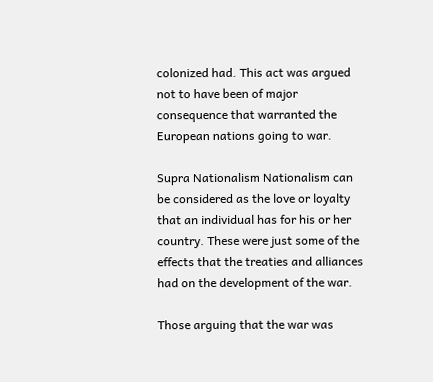colonized had. This act was argued not to have been of major consequence that warranted the European nations going to war.

Supra Nationalism Nationalism can be considered as the love or loyalty that an individual has for his or her country. These were just some of the effects that the treaties and alliances had on the development of the war.

Those arguing that the war was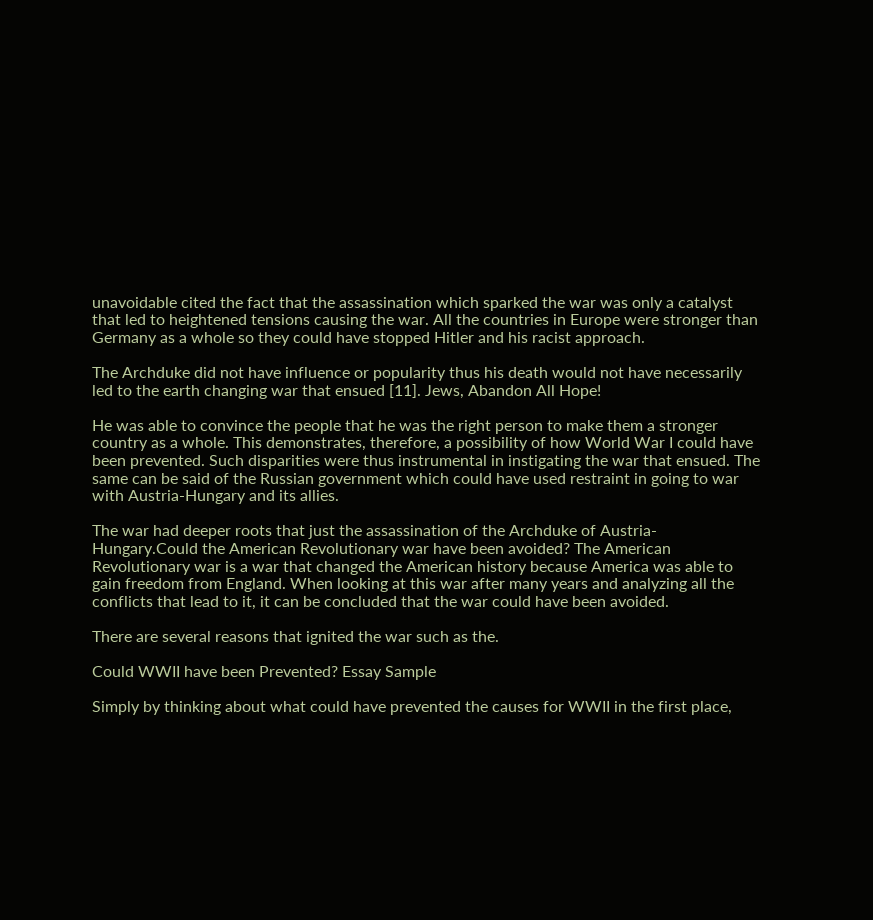unavoidable cited the fact that the assassination which sparked the war was only a catalyst that led to heightened tensions causing the war. All the countries in Europe were stronger than Germany as a whole so they could have stopped Hitler and his racist approach.

The Archduke did not have influence or popularity thus his death would not have necessarily led to the earth changing war that ensued [11]. Jews, Abandon All Hope!

He was able to convince the people that he was the right person to make them a stronger country as a whole. This demonstrates, therefore, a possibility of how World War I could have been prevented. Such disparities were thus instrumental in instigating the war that ensued. The same can be said of the Russian government which could have used restraint in going to war with Austria-Hungary and its allies.

The war had deeper roots that just the assassination of the Archduke of Austria-Hungary.Could the American Revolutionary war have been avoided? The American Revolutionary war is a war that changed the American history because America was able to gain freedom from England. When looking at this war after many years and analyzing all the conflicts that lead to it, it can be concluded that the war could have been avoided.

There are several reasons that ignited the war such as the.

Could WWII have been Prevented? Essay Sample

Simply by thinking about what could have prevented the causes for WWII in the first place,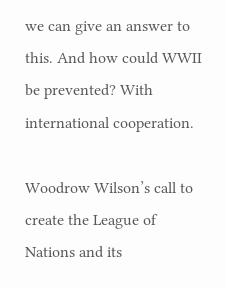we can give an answer to this. And how could WWII be prevented? With international cooperation.

Woodrow Wilson’s call to create the League of Nations and its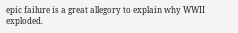epic failure is a great allegory to explain why WWII exploded.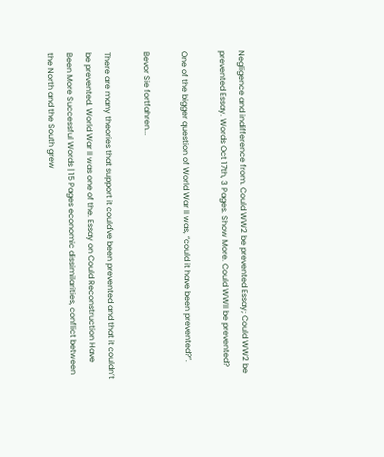Negligence and indifference from. Could WW2 be prevented Essay; Could WW2 be prevented Essay. Words Oct 17th, 3 Pages. Show More. Could WWII be prevented?

One of the bigger question of World War II was, “could it have been prevented?”.

Bevor Sie fortfahren...

There are many theories that support it could've been prevented and that it couldn’t be prevented. World War II was one of the. Essay on Could Reconstruction Have Been More Successful Words | 15 Pages economic dissimilarities, conflict between the North and the South grew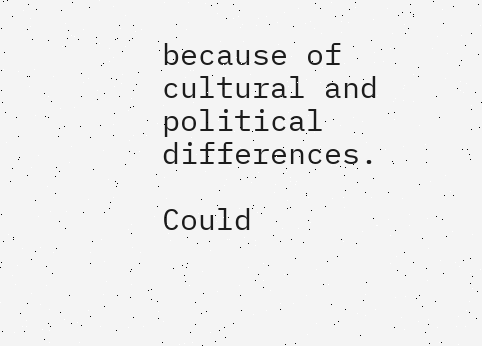because of cultural and political differences.

Could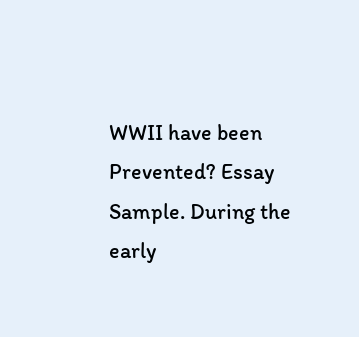WWII have been Prevented? Essay Sample. During the early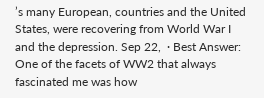’s many European, countries and the United States, were recovering from World War I and the depression. Sep 22,  · Best Answer: One of the facets of WW2 that always fascinated me was how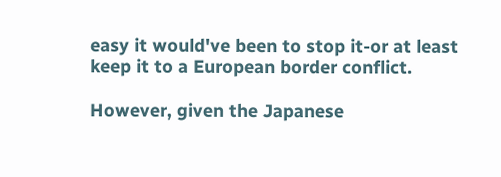easy it would've been to stop it-or at least keep it to a European border conflict.

However, given the Japanese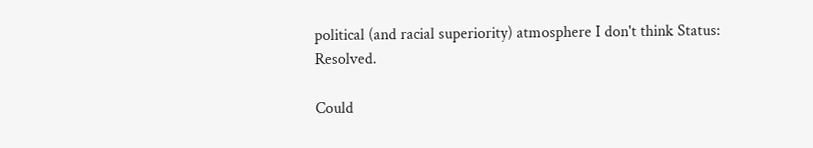political (and racial superiority) atmosphere I don't think Status: Resolved.

Could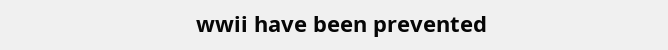wwii have been prevented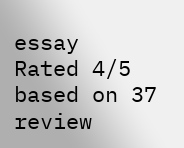essay
Rated 4/5 based on 37 review